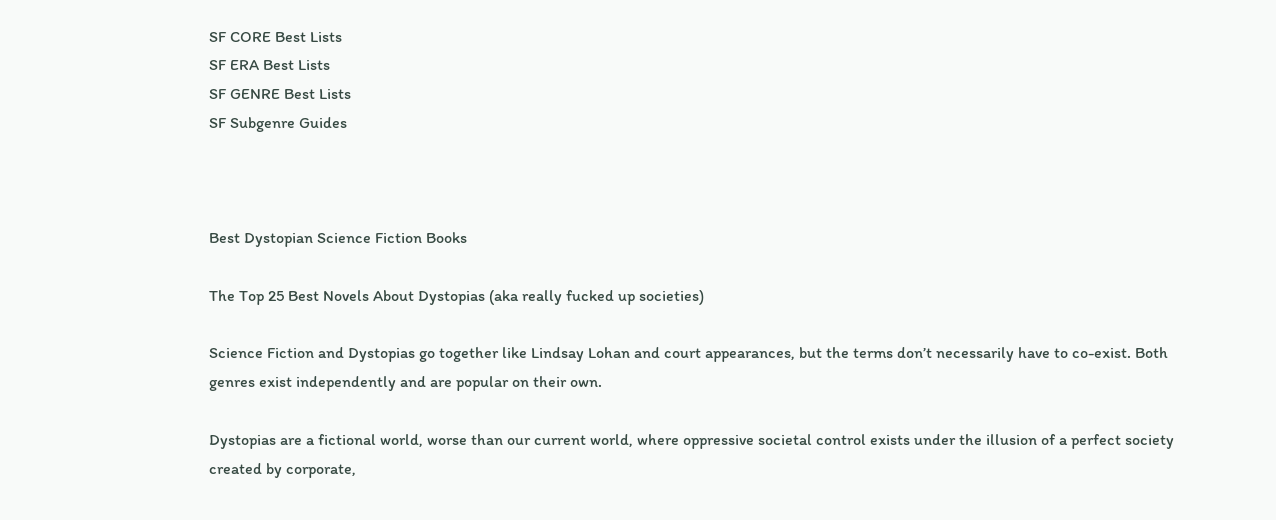SF CORE Best Lists
SF ERA Best Lists
SF GENRE Best Lists
SF Subgenre Guides



Best Dystopian Science Fiction Books

The Top 25 Best Novels About Dystopias (aka really fucked up societies)

Science Fiction and Dystopias go together like Lindsay Lohan and court appearances, but the terms don’t necessarily have to co-exist. Both genres exist independently and are popular on their own.

Dystopias are a fictional world, worse than our current world, where oppressive societal control exists under the illusion of a perfect society created by corporate,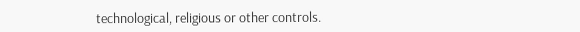technological, religious or other controls.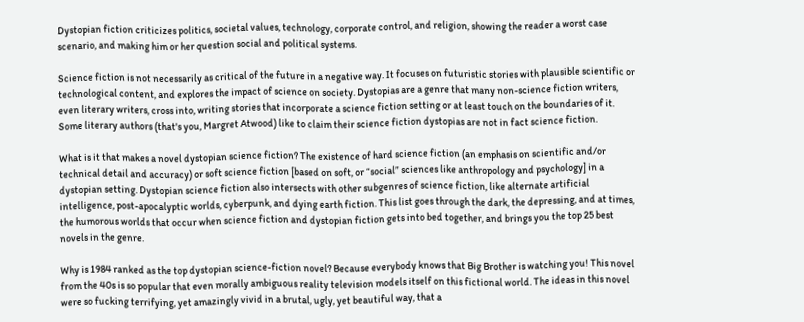Dystopian fiction criticizes politics, societal values, technology, corporate control, and religion, showing the reader a worst case scenario, and making him or her question social and political systems.

Science fiction is not necessarily as critical of the future in a negative way. It focuses on futuristic stories with plausible scientific or technological content, and explores the impact of science on society. Dystopias are a genre that many non-science fiction writers, even literary writers, cross into, writing stories that incorporate a science fiction setting or at least touch on the boundaries of it. Some literary authors (that's you, Margret Atwood) like to claim their science fiction dystopias are not in fact science fiction.

What is it that makes a novel dystopian science fiction? The existence of hard science fiction (an emphasis on scientific and/or technical detail and accuracy) or soft science fiction [based on soft, or “social” sciences like anthropology and psychology] in a dystopian setting. Dystopian science fiction also intersects with other subgenres of science fiction, like alternate artificial intelligence, post-apocalyptic worlds, cyberpunk, and dying earth fiction. This list goes through the dark, the depressing, and at times, the humorous worlds that occur when science fiction and dystopian fiction gets into bed together, and brings you the top 25 best novels in the genre.

Why is 1984 ranked as the top dystopian science-fiction novel? Because everybody knows that Big Brother is watching you! This novel from the 40s is so popular that even morally ambiguous reality television models itself on this fictional world. The ideas in this novel were so fucking terrifying, yet amazingly vivid in a brutal, ugly, yet beautiful way, that a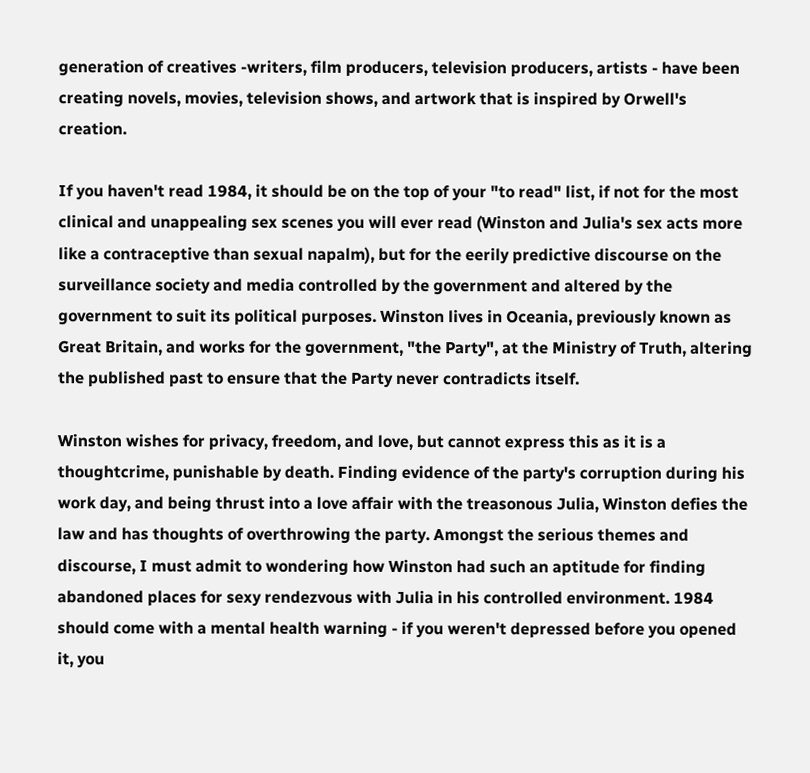generation of creatives -writers, film producers, television producers, artists - have been creating novels, movies, television shows, and artwork that is inspired by Orwell's creation.

If you haven't read 1984, it should be on the top of your "to read" list, if not for the most clinical and unappealing sex scenes you will ever read (Winston and Julia's sex acts more like a contraceptive than sexual napalm), but for the eerily predictive discourse on the surveillance society and media controlled by the government and altered by the government to suit its political purposes. Winston lives in Oceania, previously known as Great Britain, and works for the government, "the Party", at the Ministry of Truth, altering the published past to ensure that the Party never contradicts itself.

Winston wishes for privacy, freedom, and love, but cannot express this as it is a thoughtcrime, punishable by death. Finding evidence of the party's corruption during his work day, and being thrust into a love affair with the treasonous Julia, Winston defies the law and has thoughts of overthrowing the party. Amongst the serious themes and discourse, I must admit to wondering how Winston had such an aptitude for finding abandoned places for sexy rendezvous with Julia in his controlled environment. 1984 should come with a mental health warning - if you weren't depressed before you opened it, you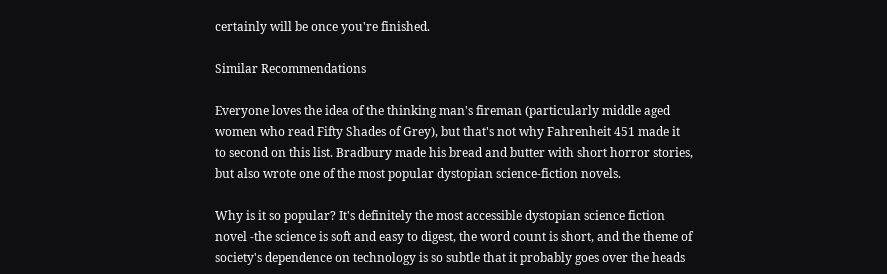certainly will be once you're finished.

Similar Recommendations

Everyone loves the idea of the thinking man's fireman (particularly middle aged women who read Fifty Shades of Grey), but that's not why Fahrenheit 451 made it to second on this list. Bradbury made his bread and butter with short horror stories, but also wrote one of the most popular dystopian science-fiction novels.

Why is it so popular? It's definitely the most accessible dystopian science fiction novel -the science is soft and easy to digest, the word count is short, and the theme of society's dependence on technology is so subtle that it probably goes over the heads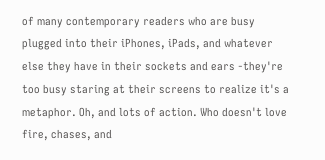of many contemporary readers who are busy plugged into their iPhones, iPads, and whatever else they have in their sockets and ears -they're too busy staring at their screens to realize it's a metaphor. Oh, and lots of action. Who doesn't love fire, chases, and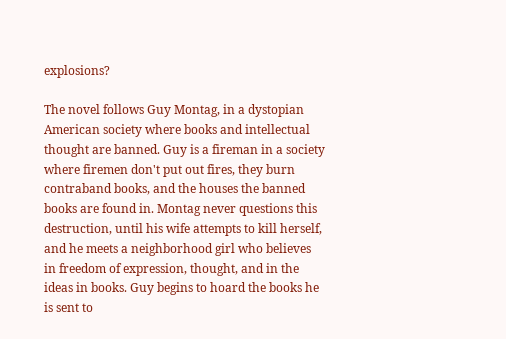explosions?

The novel follows Guy Montag, in a dystopian American society where books and intellectual thought are banned. Guy is a fireman in a society where firemen don't put out fires, they burn contraband books, and the houses the banned books are found in. Montag never questions this destruction, until his wife attempts to kill herself, and he meets a neighborhood girl who believes in freedom of expression, thought, and in the ideas in books. Guy begins to hoard the books he is sent to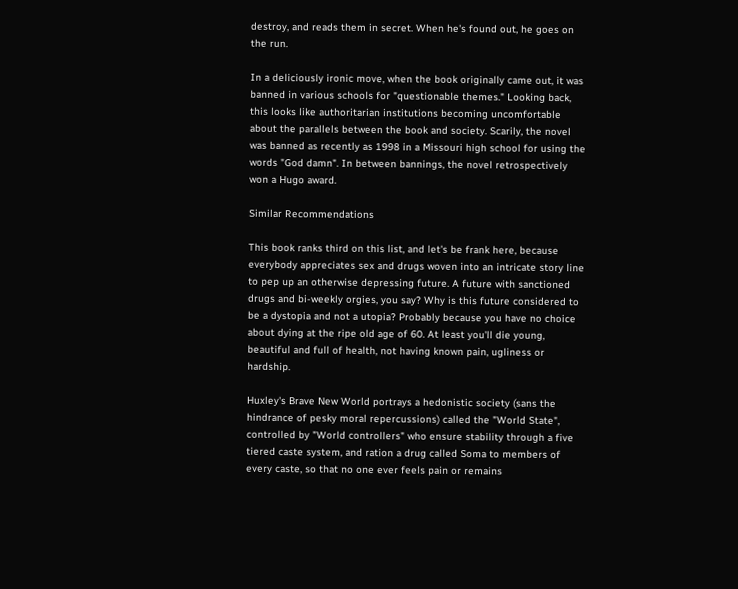destroy, and reads them in secret. When he's found out, he goes on the run.

In a deliciously ironic move, when the book originally came out, it was banned in various schools for "questionable themes." Looking back, this looks like authoritarian institutions becoming uncomfortable about the parallels between the book and society. Scarily, the novel was banned as recently as 1998 in a Missouri high school for using the words "God damn". In between bannings, the novel retrospectively won a Hugo award.

Similar Recommendations

This book ranks third on this list, and let's be frank here, because everybody appreciates sex and drugs woven into an intricate story line to pep up an otherwise depressing future. A future with sanctioned drugs and bi-weekly orgies, you say? Why is this future considered to be a dystopia and not a utopia? Probably because you have no choice about dying at the ripe old age of 60. At least you'll die young, beautiful and full of health, not having known pain, ugliness or hardship.

Huxley's Brave New World portrays a hedonistic society (sans the hindrance of pesky moral repercussions) called the "World State", controlled by "World controllers" who ensure stability through a five tiered caste system, and ration a drug called Soma to members of every caste, so that no one ever feels pain or remains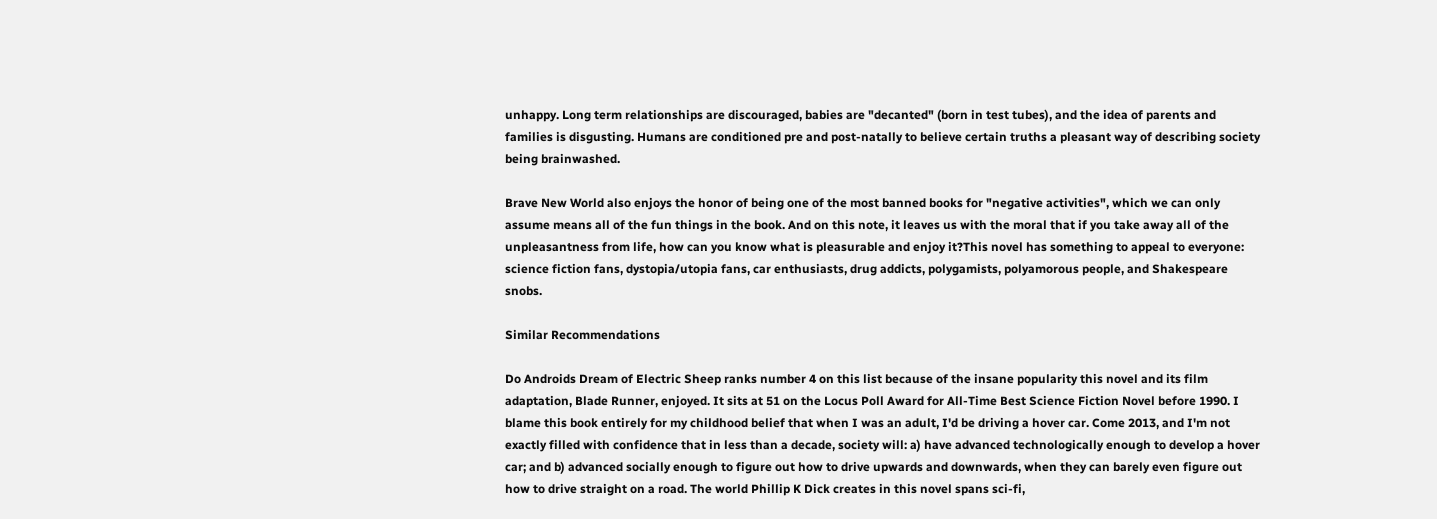unhappy. Long term relationships are discouraged, babies are "decanted" (born in test tubes), and the idea of parents and families is disgusting. Humans are conditioned pre and post-natally to believe certain truths a pleasant way of describing society being brainwashed.

Brave New World also enjoys the honor of being one of the most banned books for "negative activities", which we can only assume means all of the fun things in the book. And on this note, it leaves us with the moral that if you take away all of the unpleasantness from life, how can you know what is pleasurable and enjoy it?This novel has something to appeal to everyone: science fiction fans, dystopia/utopia fans, car enthusiasts, drug addicts, polygamists, polyamorous people, and Shakespeare snobs.

Similar Recommendations

Do Androids Dream of Electric Sheep ranks number 4 on this list because of the insane popularity this novel and its film adaptation, Blade Runner, enjoyed. It sits at 51 on the Locus Poll Award for All-Time Best Science Fiction Novel before 1990. I blame this book entirely for my childhood belief that when I was an adult, I'd be driving a hover car. Come 2013, and I'm not exactly filled with confidence that in less than a decade, society will: a) have advanced technologically enough to develop a hover car; and b) advanced socially enough to figure out how to drive upwards and downwards, when they can barely even figure out how to drive straight on a road. The world Phillip K Dick creates in this novel spans sci-fi,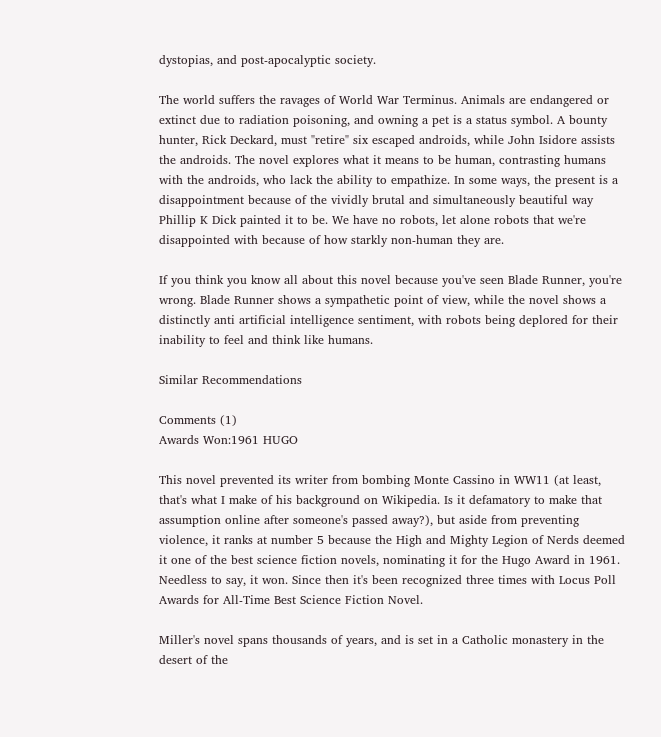dystopias, and post-apocalyptic society.

The world suffers the ravages of World War Terminus. Animals are endangered or extinct due to radiation poisoning, and owning a pet is a status symbol. A bounty hunter, Rick Deckard, must "retire" six escaped androids, while John Isidore assists the androids. The novel explores what it means to be human, contrasting humans with the androids, who lack the ability to empathize. In some ways, the present is a disappointment because of the vividly brutal and simultaneously beautiful way Phillip K Dick painted it to be. We have no robots, let alone robots that we're disappointed with because of how starkly non-human they are.

If you think you know all about this novel because you've seen Blade Runner, you're wrong. Blade Runner shows a sympathetic point of view, while the novel shows a distinctly anti artificial intelligence sentiment, with robots being deplored for their inability to feel and think like humans.

Similar Recommendations

Comments (1)
Awards Won:1961 HUGO

This novel prevented its writer from bombing Monte Cassino in WW11 (at least, that's what I make of his background on Wikipedia. Is it defamatory to make that assumption online after someone's passed away?), but aside from preventing violence, it ranks at number 5 because the High and Mighty Legion of Nerds deemed it one of the best science fiction novels, nominating it for the Hugo Award in 1961. Needless to say, it won. Since then it's been recognized three times with Locus Poll Awards for All-Time Best Science Fiction Novel.

Miller's novel spans thousands of years, and is set in a Catholic monastery in the desert of the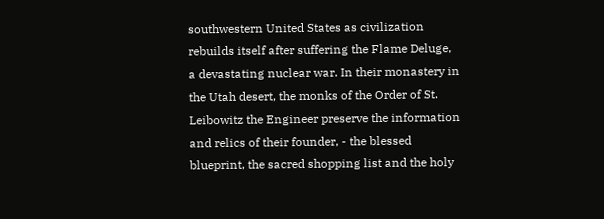southwestern United States as civilization rebuilds itself after suffering the Flame Deluge, a devastating nuclear war. In their monastery in the Utah desert, the monks of the Order of St. Leibowitz the Engineer preserve the information and relics of their founder, - the blessed blueprint, the sacred shopping list and the holy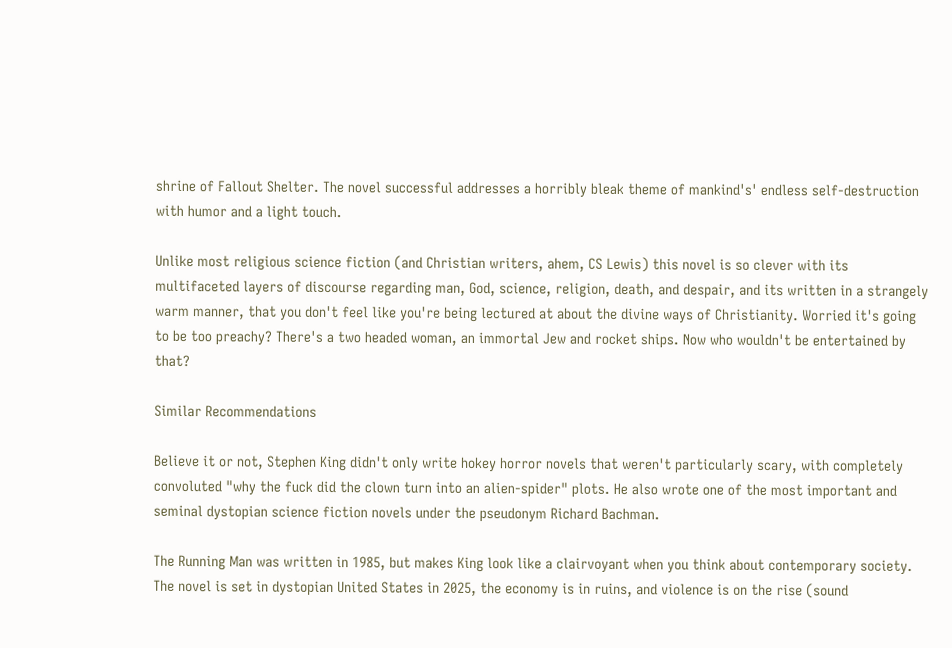shrine of Fallout Shelter. The novel successful addresses a horribly bleak theme of mankind's' endless self-destruction with humor and a light touch.

Unlike most religious science fiction (and Christian writers, ahem, CS Lewis) this novel is so clever with its multifaceted layers of discourse regarding man, God, science, religion, death, and despair, and its written in a strangely warm manner, that you don't feel like you're being lectured at about the divine ways of Christianity. Worried it's going to be too preachy? There's a two headed woman, an immortal Jew and rocket ships. Now who wouldn't be entertained by that?

Similar Recommendations

Believe it or not, Stephen King didn't only write hokey horror novels that weren't particularly scary, with completely convoluted "why the fuck did the clown turn into an alien-spider" plots. He also wrote one of the most important and seminal dystopian science fiction novels under the pseudonym Richard Bachman.

The Running Man was written in 1985, but makes King look like a clairvoyant when you think about contemporary society. The novel is set in dystopian United States in 2025, the economy is in ruins, and violence is on the rise (sound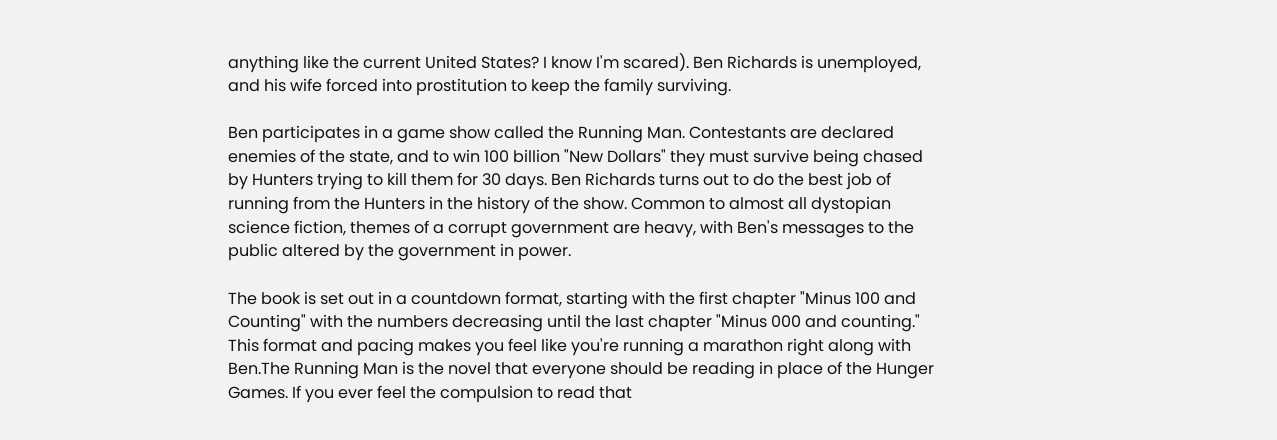anything like the current United States? I know I'm scared). Ben Richards is unemployed, and his wife forced into prostitution to keep the family surviving.

Ben participates in a game show called the Running Man. Contestants are declared enemies of the state, and to win 100 billion "New Dollars" they must survive being chased by Hunters trying to kill them for 30 days. Ben Richards turns out to do the best job of running from the Hunters in the history of the show. Common to almost all dystopian science fiction, themes of a corrupt government are heavy, with Ben's messages to the public altered by the government in power.

The book is set out in a countdown format, starting with the first chapter "Minus 100 and Counting" with the numbers decreasing until the last chapter "Minus 000 and counting." This format and pacing makes you feel like you're running a marathon right along with Ben.The Running Man is the novel that everyone should be reading in place of the Hunger Games. If you ever feel the compulsion to read that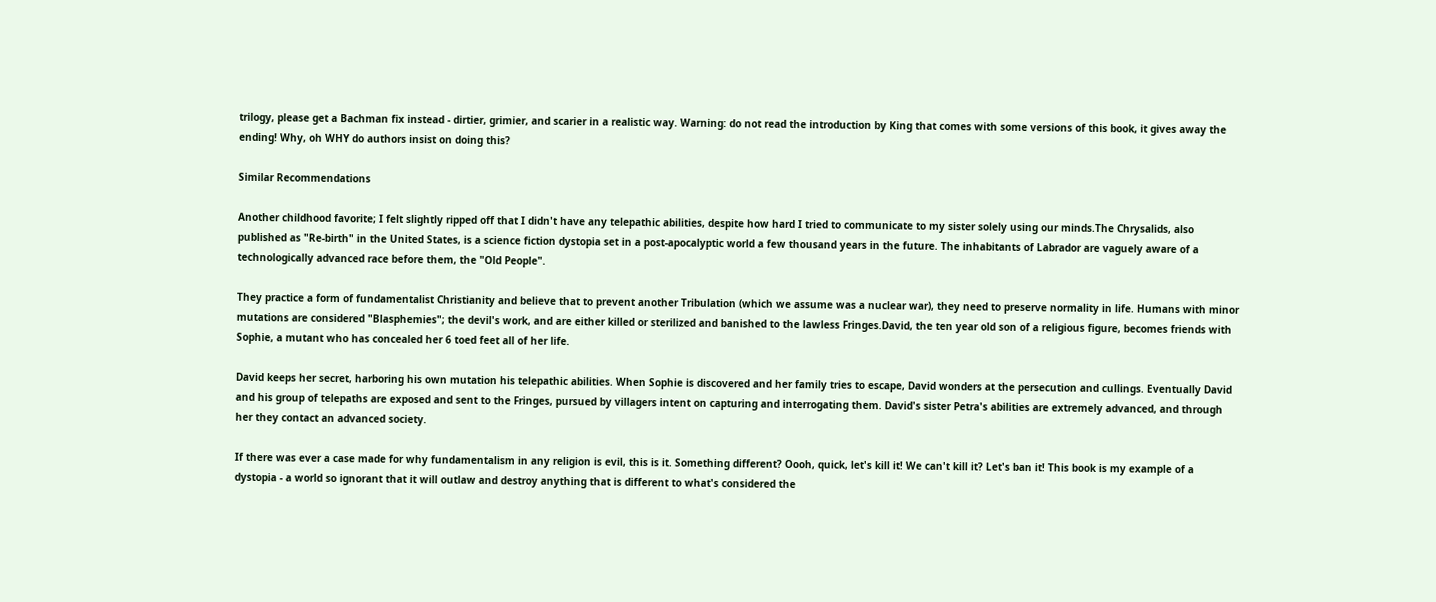trilogy, please get a Bachman fix instead - dirtier, grimier, and scarier in a realistic way. Warning: do not read the introduction by King that comes with some versions of this book, it gives away the ending! Why, oh WHY do authors insist on doing this?

Similar Recommendations

Another childhood favorite; I felt slightly ripped off that I didn't have any telepathic abilities, despite how hard I tried to communicate to my sister solely using our minds.The Chrysalids, also published as "Re-birth" in the United States, is a science fiction dystopia set in a post-apocalyptic world a few thousand years in the future. The inhabitants of Labrador are vaguely aware of a technologically advanced race before them, the "Old People".

They practice a form of fundamentalist Christianity and believe that to prevent another Tribulation (which we assume was a nuclear war), they need to preserve normality in life. Humans with minor mutations are considered "Blasphemies"; the devil's work, and are either killed or sterilized and banished to the lawless Fringes.David, the ten year old son of a religious figure, becomes friends with Sophie, a mutant who has concealed her 6 toed feet all of her life.

David keeps her secret, harboring his own mutation his telepathic abilities. When Sophie is discovered and her family tries to escape, David wonders at the persecution and cullings. Eventually David and his group of telepaths are exposed and sent to the Fringes, pursued by villagers intent on capturing and interrogating them. David's sister Petra's abilities are extremely advanced, and through her they contact an advanced society.

If there was ever a case made for why fundamentalism in any religion is evil, this is it. Something different? Oooh, quick, let's kill it! We can't kill it? Let's ban it! This book is my example of a dystopia - a world so ignorant that it will outlaw and destroy anything that is different to what's considered the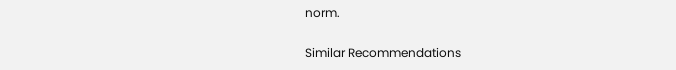norm.

Similar Recommendations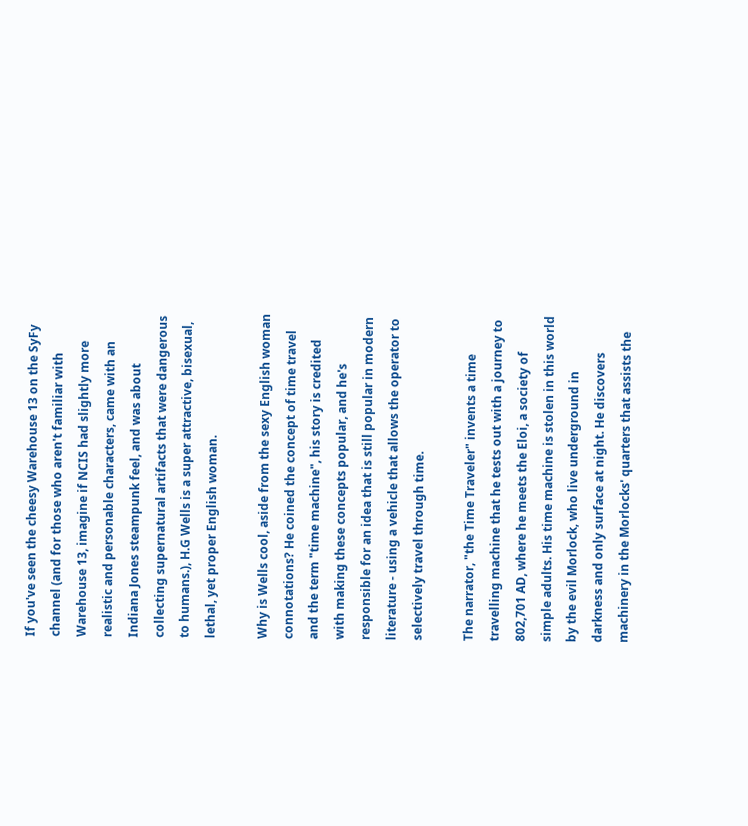If you've seen the cheesy Warehouse 13 on the SyFy channel (and for those who aren't familiar with Warehouse 13, imagine if NCIS had slightly more realistic and personable characters, came with an Indiana Jones steampunk feel, and was about collecting supernatural artifacts that were dangerous to humans.), H.G Wells is a super attractive, bisexual, lethal, yet proper English woman.

Why is Wells cool, aside from the sexy English woman connotations? He coined the concept of time travel and the term "time machine", his story is credited with making these concepts popular, and he's responsible for an idea that is still popular in modern literature - using a vehicle that allows the operator to selectively travel through time.

The narrator, "the Time Traveler" invents a time travelling machine that he tests out with a journey to 802,701 AD, where he meets the Eloi, a society of simple adults. His time machine is stolen in this world by the evil Morlock, who live underground in darkness and only surface at night. He discovers machinery in the Morlocks' quarters that assists the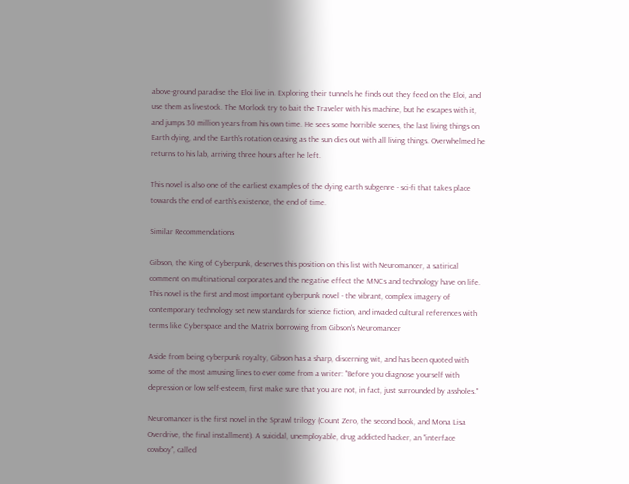above-ground paradise the Eloi live in. Exploring their tunnels he finds out they feed on the Eloi, and use them as livestock. The Morlock try to bait the Traveler with his machine, but he escapes with it, and jumps 30 million years from his own time. He sees some horrible scenes, the last living things on Earth dying, and the Earth's rotation ceasing as the sun dies out with all living things. Overwhelmed he returns to his lab, arriving three hours after he left.

This novel is also one of the earliest examples of the dying earth subgenre - sci-fi that takes place towards the end of earth's existence, the end of time.

Similar Recommendations

Gibson, the King of Cyberpunk, deserves this position on this list with Neuromancer, a satirical comment on multinational corporates and the negative effect the MNCs and technology have on life. This novel is the first and most important cyberpunk novel - the vibrant, complex imagery of contemporary technology set new standards for science fiction, and invaded cultural references with terms like Cyberspace and the Matrix borrowing from Gibson's Neuromancer

Aside from being cyberpunk royalty, Gibson has a sharp, discerning wit, and has been quoted with some of the most amusing lines to ever come from a writer: "Before you diagnose yourself with depression or low self-esteem, first make sure that you are not, in fact, just surrounded by assholes."

Neuromancer is the first novel in the Sprawl trilogy (Count Zero, the second book, and Mona Lisa Overdrive, the final installment). A suicidal, unemployable, drug addicted hacker, an "interface cowboy", called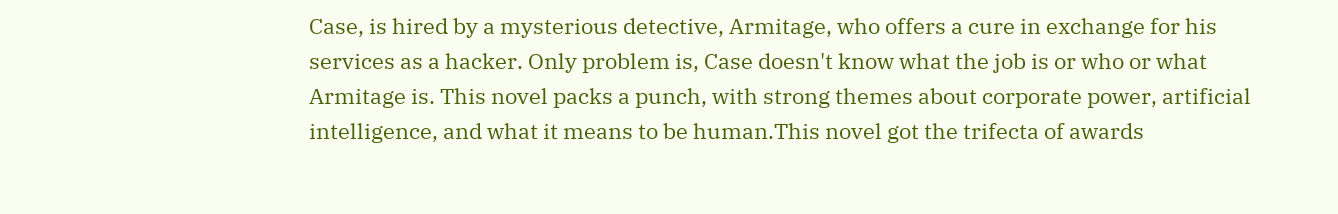Case, is hired by a mysterious detective, Armitage, who offers a cure in exchange for his services as a hacker. Only problem is, Case doesn't know what the job is or who or what Armitage is. This novel packs a punch, with strong themes about corporate power, artificial intelligence, and what it means to be human.This novel got the trifecta of awards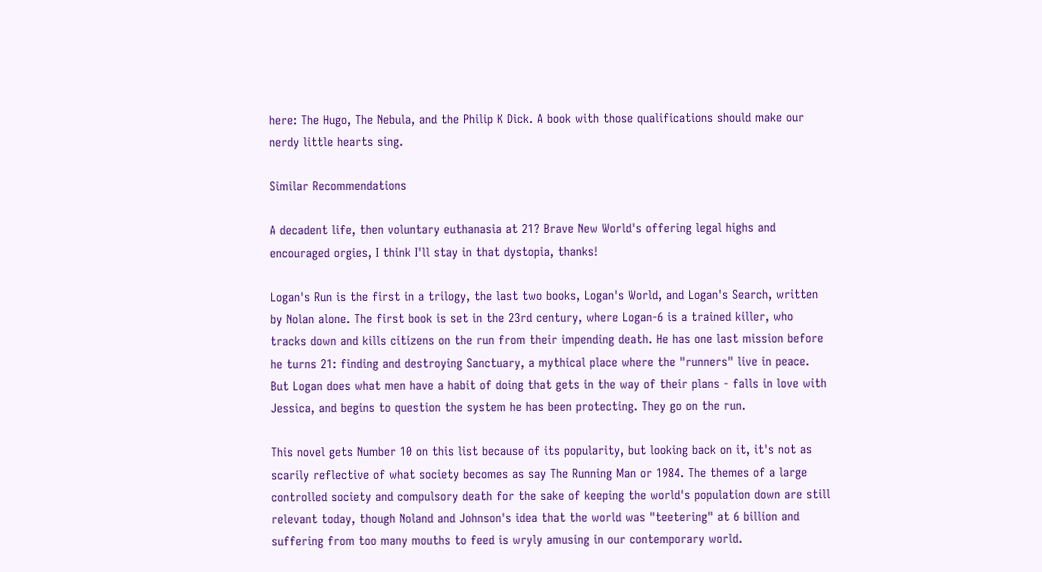here: The Hugo, The Nebula, and the Philip K Dick. A book with those qualifications should make our nerdy little hearts sing.

Similar Recommendations

A decadent life, then voluntary euthanasia at 21? Brave New World's offering legal highs and encouraged orgies, I think I'll stay in that dystopia, thanks!

Logan's Run is the first in a trilogy, the last two books, Logan's World, and Logan's Search, written by Nolan alone. The first book is set in the 23rd century, where Logan-6 is a trained killer, who tracks down and kills citizens on the run from their impending death. He has one last mission before he turns 21: finding and destroying Sanctuary, a mythical place where the "runners" live in peace. But Logan does what men have a habit of doing that gets in the way of their plans - falls in love with Jessica, and begins to question the system he has been protecting. They go on the run.

This novel gets Number 10 on this list because of its popularity, but looking back on it, it's not as scarily reflective of what society becomes as say The Running Man or 1984. The themes of a large controlled society and compulsory death for the sake of keeping the world's population down are still relevant today, though Noland and Johnson's idea that the world was "teetering" at 6 billion and suffering from too many mouths to feed is wryly amusing in our contemporary world.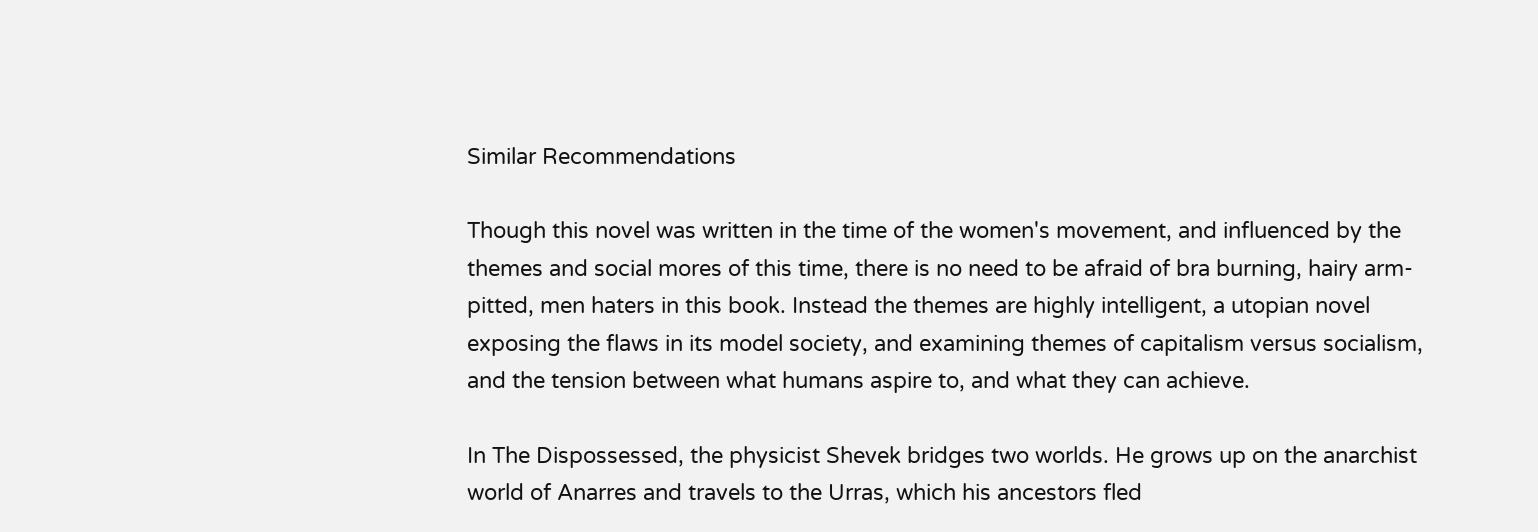Similar Recommendations

Though this novel was written in the time of the women's movement, and influenced by the themes and social mores of this time, there is no need to be afraid of bra burning, hairy arm-pitted, men haters in this book. Instead the themes are highly intelligent, a utopian novel exposing the flaws in its model society, and examining themes of capitalism versus socialism, and the tension between what humans aspire to, and what they can achieve.

In The Dispossessed, the physicist Shevek bridges two worlds. He grows up on the anarchist world of Anarres and travels to the Urras, which his ancestors fled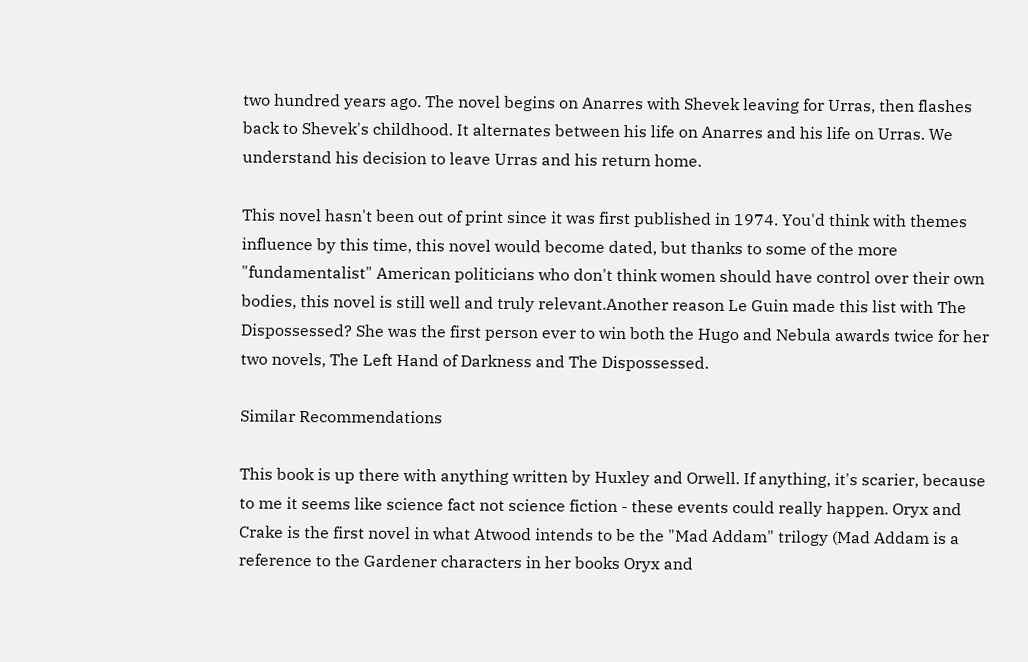two hundred years ago. The novel begins on Anarres with Shevek leaving for Urras, then flashes back to Shevek's childhood. It alternates between his life on Anarres and his life on Urras. We understand his decision to leave Urras and his return home.

This novel hasn't been out of print since it was first published in 1974. You'd think with themes influence by this time, this novel would become dated, but thanks to some of the more "fundamentalist" American politicians who don't think women should have control over their own bodies, this novel is still well and truly relevant.Another reason Le Guin made this list with The Dispossessed? She was the first person ever to win both the Hugo and Nebula awards twice for her two novels, The Left Hand of Darkness and The Dispossessed.

Similar Recommendations

This book is up there with anything written by Huxley and Orwell. If anything, it's scarier, because to me it seems like science fact not science fiction - these events could really happen. Oryx and Crake is the first novel in what Atwood intends to be the "Mad Addam" trilogy (Mad Addam is a reference to the Gardener characters in her books Oryx and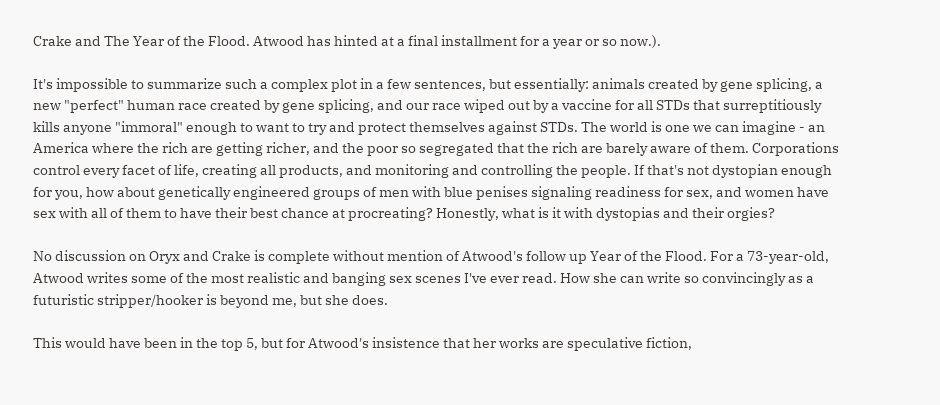Crake and The Year of the Flood. Atwood has hinted at a final installment for a year or so now.).

It's impossible to summarize such a complex plot in a few sentences, but essentially: animals created by gene splicing, a new "perfect" human race created by gene splicing, and our race wiped out by a vaccine for all STDs that surreptitiously kills anyone "immoral" enough to want to try and protect themselves against STDs. The world is one we can imagine - an America where the rich are getting richer, and the poor so segregated that the rich are barely aware of them. Corporations control every facet of life, creating all products, and monitoring and controlling the people. If that's not dystopian enough for you, how about genetically engineered groups of men with blue penises signaling readiness for sex, and women have sex with all of them to have their best chance at procreating? Honestly, what is it with dystopias and their orgies?

No discussion on Oryx and Crake is complete without mention of Atwood's follow up Year of the Flood. For a 73-year-old, Atwood writes some of the most realistic and banging sex scenes I've ever read. How she can write so convincingly as a futuristic stripper/hooker is beyond me, but she does.

This would have been in the top 5, but for Atwood's insistence that her works are speculative fiction,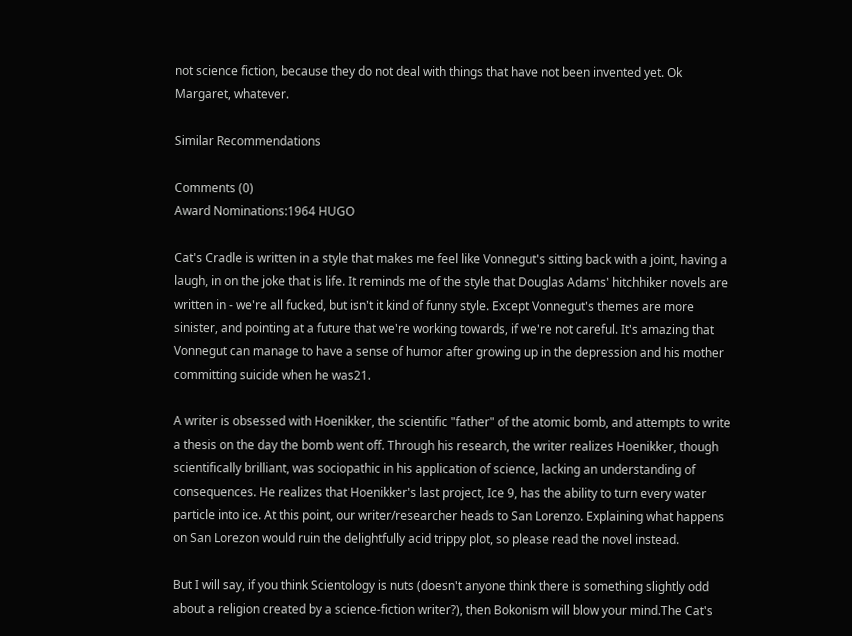not science fiction, because they do not deal with things that have not been invented yet. Ok Margaret, whatever.

Similar Recommendations

Comments (0)
Award Nominations:1964 HUGO

Cat's Cradle is written in a style that makes me feel like Vonnegut's sitting back with a joint, having a laugh, in on the joke that is life. It reminds me of the style that Douglas Adams' hitchhiker novels are written in - we're all fucked, but isn't it kind of funny style. Except Vonnegut's themes are more sinister, and pointing at a future that we're working towards, if we're not careful. It's amazing that Vonnegut can manage to have a sense of humor after growing up in the depression and his mother committing suicide when he was21.

A writer is obsessed with Hoenikker, the scientific "father" of the atomic bomb, and attempts to write a thesis on the day the bomb went off. Through his research, the writer realizes Hoenikker, though scientifically brilliant, was sociopathic in his application of science, lacking an understanding of consequences. He realizes that Hoenikker's last project, Ice 9, has the ability to turn every water particle into ice. At this point, our writer/researcher heads to San Lorenzo. Explaining what happens on San Lorezon would ruin the delightfully acid trippy plot, so please read the novel instead.

But I will say, if you think Scientology is nuts (doesn't anyone think there is something slightly odd about a religion created by a science-fiction writer?), then Bokonism will blow your mind.The Cat's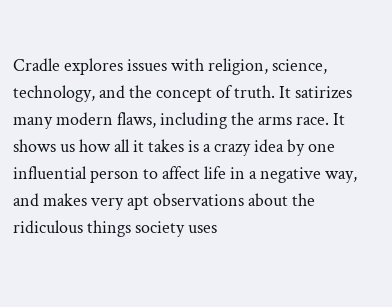Cradle explores issues with religion, science, technology, and the concept of truth. It satirizes many modern flaws, including the arms race. It shows us how all it takes is a crazy idea by one influential person to affect life in a negative way, and makes very apt observations about the ridiculous things society uses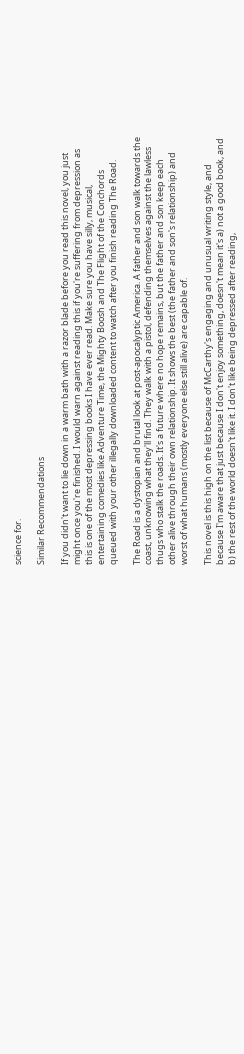science for.

Similar Recommendations

If you didn't want to lie down in a warm bath with a razor blade before you read this novel, you just might once you're finished. I would warn against reading this if you're suffering from depression as this is one of the most depressing books I have ever read. Make sure you have silly, musical, entertaining comedies like Adventure Time, the Mighty Boosh and The Flight of the Conchords queued with your other illegally downloaded content to watch after you finish reading The Road.

The Road is a dystopian and brutal look at post-apocalyptic America. A father and son walk towards the coast, unknowing what they'll find. They walk with a pistol, defending themselves against the lawless thugs who stalk the roads. It's a future where no hope remains, but the father and son keep each other alive through their own relationship. It shows the best (the father and son's relationship) and worst of what humans (mostly everyone else still alive) are capable of.

This novel is this high on the list because of McCarthy's engaging and unusual writing style, and because I'm aware that just because I don't enjoy something, doesn't mean it's a) not a good book, and b) the rest of the world doesn't like it. I don't like being depressed after reading,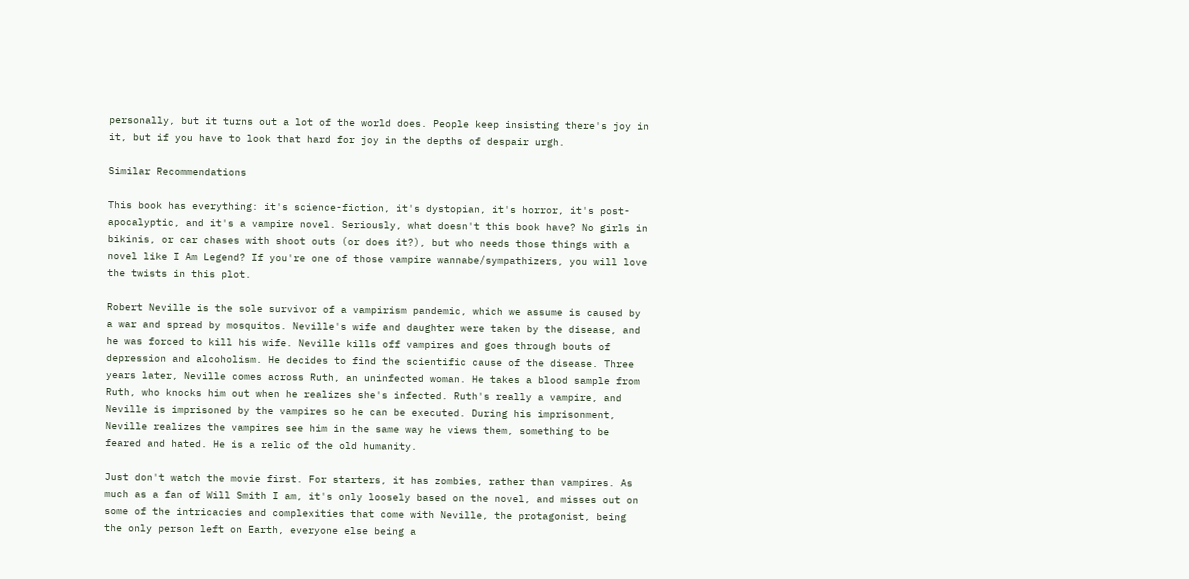personally, but it turns out a lot of the world does. People keep insisting there's joy in it, but if you have to look that hard for joy in the depths of despair urgh.

Similar Recommendations

This book has everything: it's science-fiction, it's dystopian, it's horror, it's post-apocalyptic, and it's a vampire novel. Seriously, what doesn't this book have? No girls in bikinis, or car chases with shoot outs (or does it?), but who needs those things with a novel like I Am Legend? If you're one of those vampire wannabe/sympathizers, you will love the twists in this plot.

Robert Neville is the sole survivor of a vampirism pandemic, which we assume is caused by a war and spread by mosquitos. Neville's wife and daughter were taken by the disease, and he was forced to kill his wife. Neville kills off vampires and goes through bouts of depression and alcoholism. He decides to find the scientific cause of the disease. Three years later, Neville comes across Ruth, an uninfected woman. He takes a blood sample from Ruth, who knocks him out when he realizes she's infected. Ruth's really a vampire, and Neville is imprisoned by the vampires so he can be executed. During his imprisonment, Neville realizes the vampires see him in the same way he views them, something to be feared and hated. He is a relic of the old humanity.

Just don't watch the movie first. For starters, it has zombies, rather than vampires. As much as a fan of Will Smith I am, it's only loosely based on the novel, and misses out on some of the intricacies and complexities that come with Neville, the protagonist, being the only person left on Earth, everyone else being a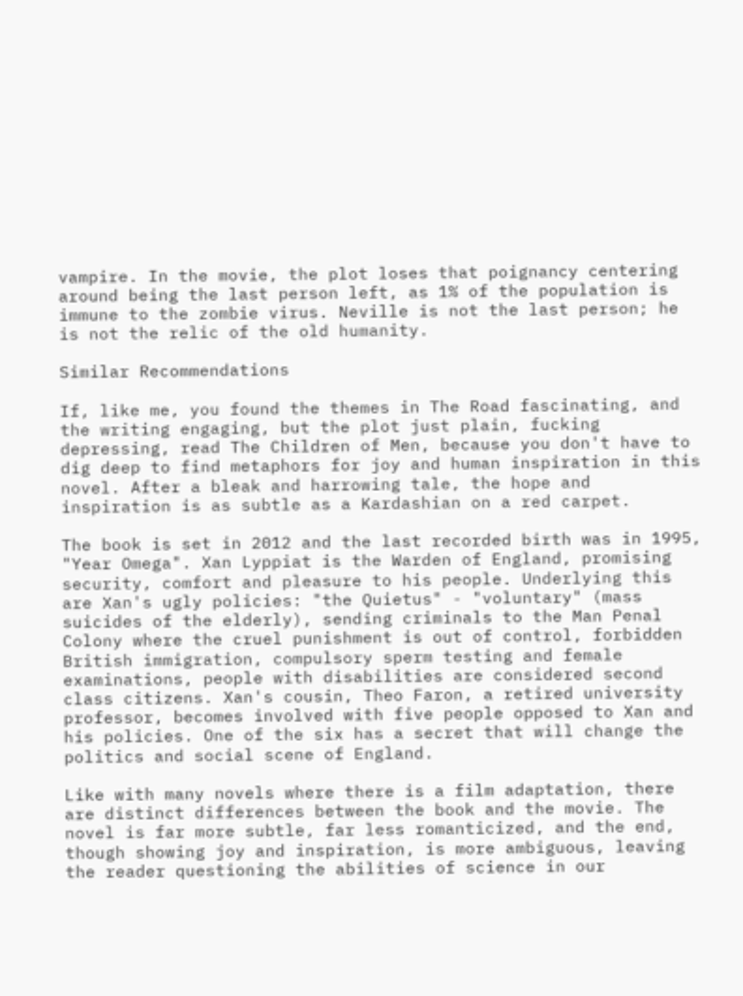vampire. In the movie, the plot loses that poignancy centering around being the last person left, as 1% of the population is immune to the zombie virus. Neville is not the last person; he is not the relic of the old humanity.

Similar Recommendations

If, like me, you found the themes in The Road fascinating, and the writing engaging, but the plot just plain, fucking depressing, read The Children of Men, because you don't have to dig deep to find metaphors for joy and human inspiration in this novel. After a bleak and harrowing tale, the hope and inspiration is as subtle as a Kardashian on a red carpet.

The book is set in 2012 and the last recorded birth was in 1995, "Year Omega". Xan Lyppiat is the Warden of England, promising security, comfort and pleasure to his people. Underlying this are Xan's ugly policies: "the Quietus" - "voluntary" (mass suicides of the elderly), sending criminals to the Man Penal Colony where the cruel punishment is out of control, forbidden British immigration, compulsory sperm testing and female examinations, people with disabilities are considered second class citizens. Xan's cousin, Theo Faron, a retired university professor, becomes involved with five people opposed to Xan and his policies. One of the six has a secret that will change the politics and social scene of England.

Like with many novels where there is a film adaptation, there are distinct differences between the book and the movie. The novel is far more subtle, far less romanticized, and the end, though showing joy and inspiration, is more ambiguous, leaving the reader questioning the abilities of science in our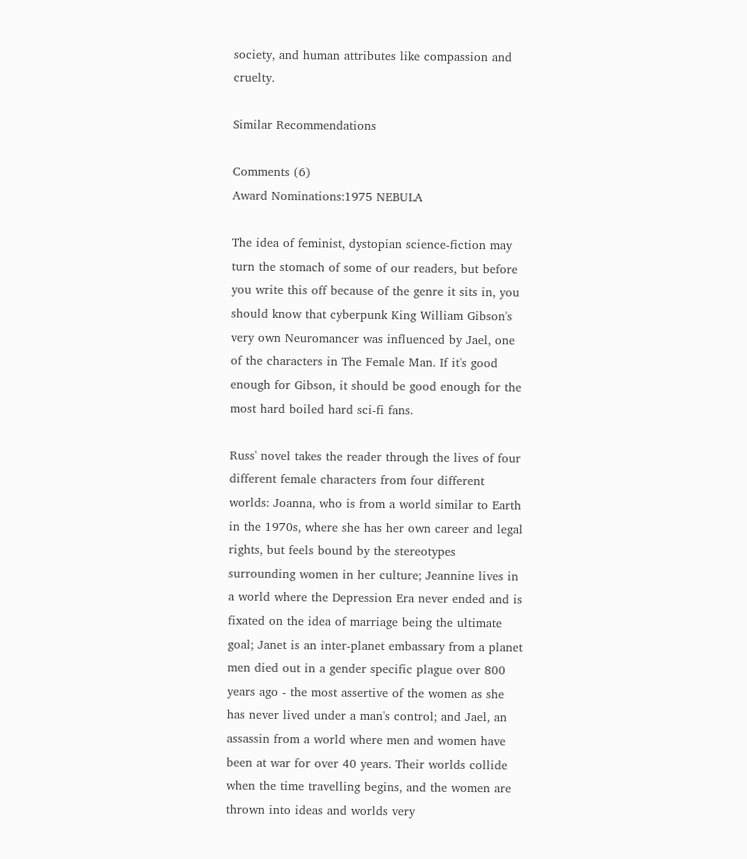society, and human attributes like compassion and cruelty.

Similar Recommendations

Comments (6)
Award Nominations:1975 NEBULA

The idea of feminist, dystopian science-fiction may turn the stomach of some of our readers, but before you write this off because of the genre it sits in, you should know that cyberpunk King William Gibson's very own Neuromancer was influenced by Jael, one of the characters in The Female Man. If it's good enough for Gibson, it should be good enough for the most hard boiled hard sci-fi fans.

Russ' novel takes the reader through the lives of four different female characters from four different worlds: Joanna, who is from a world similar to Earth in the 1970s, where she has her own career and legal rights, but feels bound by the stereotypes surrounding women in her culture; Jeannine lives in a world where the Depression Era never ended and is fixated on the idea of marriage being the ultimate goal; Janet is an inter-planet embassary from a planet men died out in a gender specific plague over 800 years ago - the most assertive of the women as she has never lived under a man's control; and Jael, an assassin from a world where men and women have been at war for over 40 years. Their worlds collide when the time travelling begins, and the women are thrown into ideas and worlds very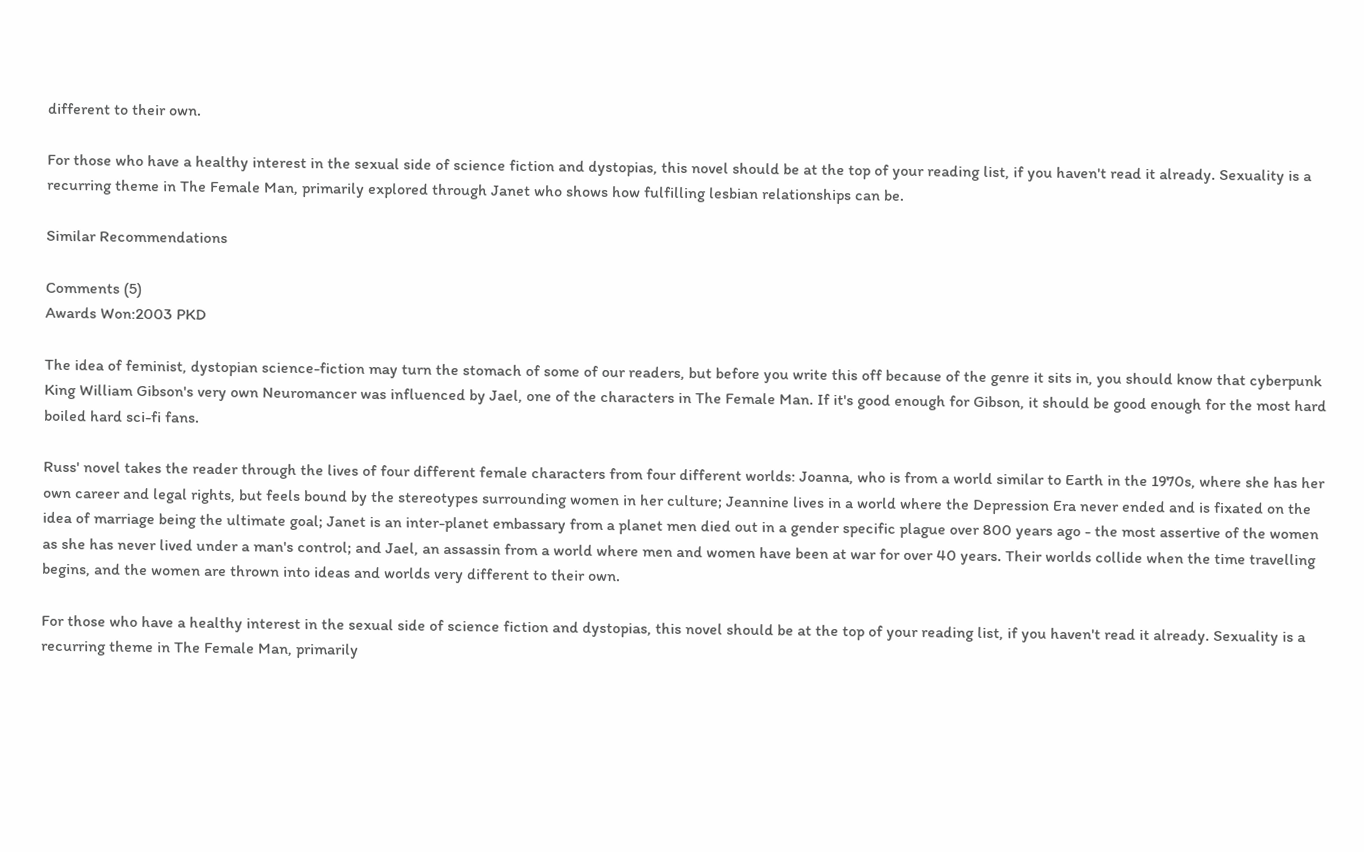different to their own.

For those who have a healthy interest in the sexual side of science fiction and dystopias, this novel should be at the top of your reading list, if you haven't read it already. Sexuality is a recurring theme in The Female Man, primarily explored through Janet who shows how fulfilling lesbian relationships can be.

Similar Recommendations

Comments (5)
Awards Won:2003 PKD

The idea of feminist, dystopian science-fiction may turn the stomach of some of our readers, but before you write this off because of the genre it sits in, you should know that cyberpunk King William Gibson's very own Neuromancer was influenced by Jael, one of the characters in The Female Man. If it's good enough for Gibson, it should be good enough for the most hard boiled hard sci-fi fans.

Russ' novel takes the reader through the lives of four different female characters from four different worlds: Joanna, who is from a world similar to Earth in the 1970s, where she has her own career and legal rights, but feels bound by the stereotypes surrounding women in her culture; Jeannine lives in a world where the Depression Era never ended and is fixated on the idea of marriage being the ultimate goal; Janet is an inter-planet embassary from a planet men died out in a gender specific plague over 800 years ago - the most assertive of the women as she has never lived under a man's control; and Jael, an assassin from a world where men and women have been at war for over 40 years. Their worlds collide when the time travelling begins, and the women are thrown into ideas and worlds very different to their own.

For those who have a healthy interest in the sexual side of science fiction and dystopias, this novel should be at the top of your reading list, if you haven't read it already. Sexuality is a recurring theme in The Female Man, primarily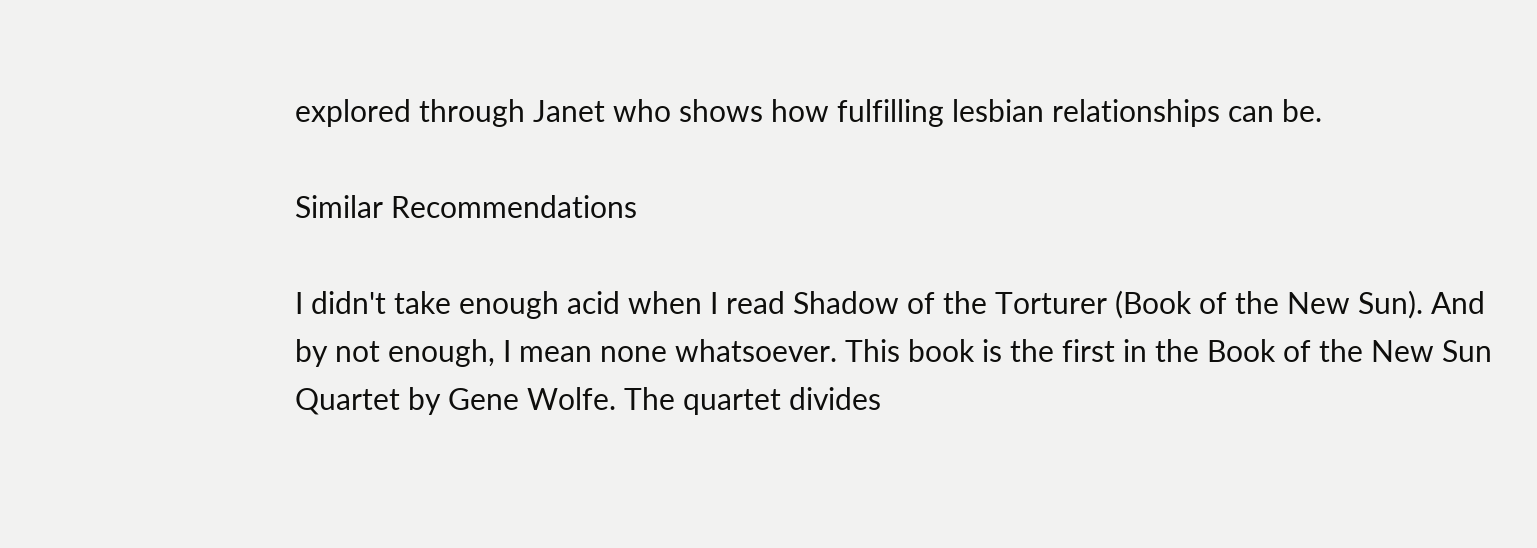explored through Janet who shows how fulfilling lesbian relationships can be.

Similar Recommendations

I didn't take enough acid when I read Shadow of the Torturer (Book of the New Sun). And by not enough, I mean none whatsoever. This book is the first in the Book of the New Sun Quartet by Gene Wolfe. The quartet divides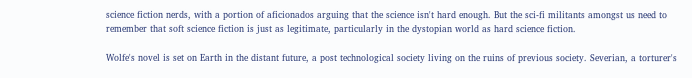science fiction nerds, with a portion of aficionados arguing that the science isn't hard enough. But the sci-fi militants amongst us need to remember that soft science fiction is just as legitimate, particularly in the dystopian world as hard science fiction.

Wolfe's novel is set on Earth in the distant future, a post technological society living on the ruins of previous society. Severian, a torturer's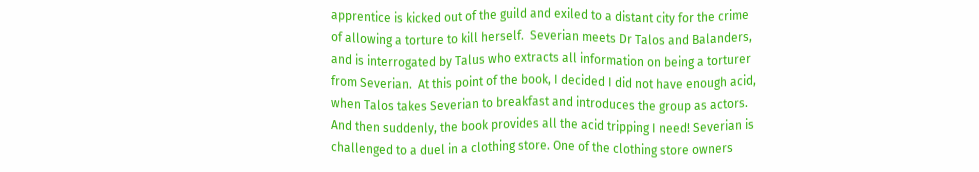apprentice is kicked out of the guild and exiled to a distant city for the crime of allowing a torture to kill herself.  Severian meets Dr Talos and Balanders, and is interrogated by Talus who extracts all information on being a torturer from Severian.  At this point of the book, I decided I did not have enough acid, when Talos takes Severian to breakfast and introduces the group as actors. And then suddenly, the book provides all the acid tripping I need! Severian is challenged to a duel in a clothing store. One of the clothing store owners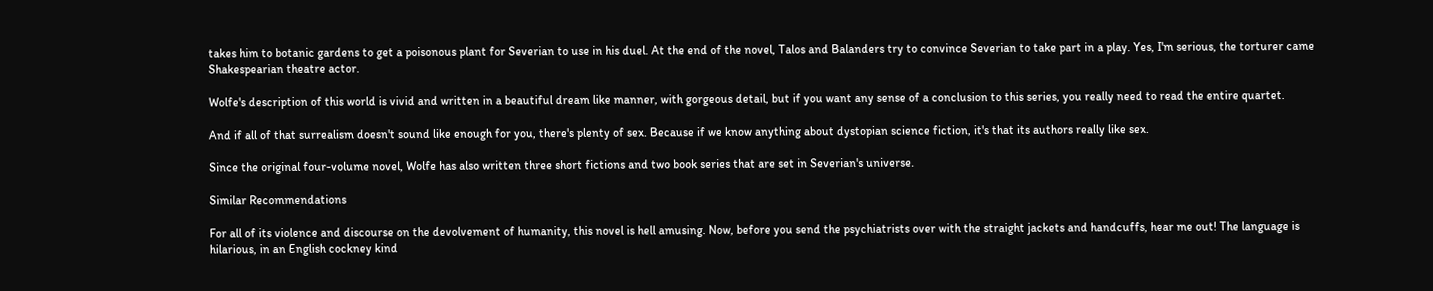takes him to botanic gardens to get a poisonous plant for Severian to use in his duel. At the end of the novel, Talos and Balanders try to convince Severian to take part in a play. Yes, I'm serious, the torturer came Shakespearian theatre actor.

Wolfe's description of this world is vivid and written in a beautiful dream like manner, with gorgeous detail, but if you want any sense of a conclusion to this series, you really need to read the entire quartet.

And if all of that surrealism doesn't sound like enough for you, there's plenty of sex. Because if we know anything about dystopian science fiction, it's that its authors really like sex.

Since the original four-volume novel, Wolfe has also written three short fictions and two book series that are set in Severian's universe.

Similar Recommendations

For all of its violence and discourse on the devolvement of humanity, this novel is hell amusing. Now, before you send the psychiatrists over with the straight jackets and handcuffs, hear me out! The language is hilarious, in an English cockney kind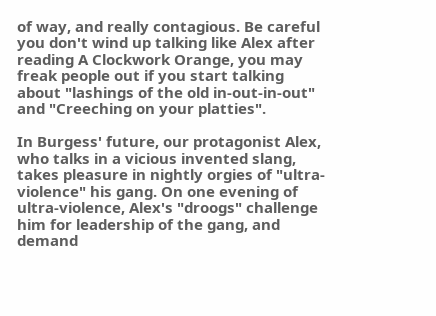of way, and really contagious. Be careful you don't wind up talking like Alex after reading A Clockwork Orange, you may freak people out if you start talking about "lashings of the old in-out-in-out" and "Creeching on your platties".

In Burgess' future, our protagonist Alex, who talks in a vicious invented slang, takes pleasure in nightly orgies of "ultra-violence" his gang. On one evening of ultra-violence, Alex's "droogs" challenge him for leadership of the gang, and demand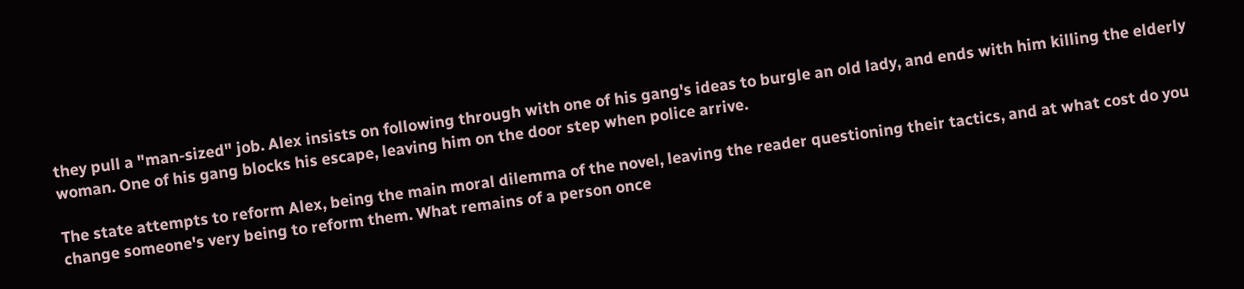they pull a "man-sized" job. Alex insists on following through with one of his gang's ideas to burgle an old lady, and ends with him killing the elderly woman. One of his gang blocks his escape, leaving him on the door step when police arrive.

The state attempts to reform Alex, being the main moral dilemma of the novel, leaving the reader questioning their tactics, and at what cost do you change someone's very being to reform them. What remains of a person once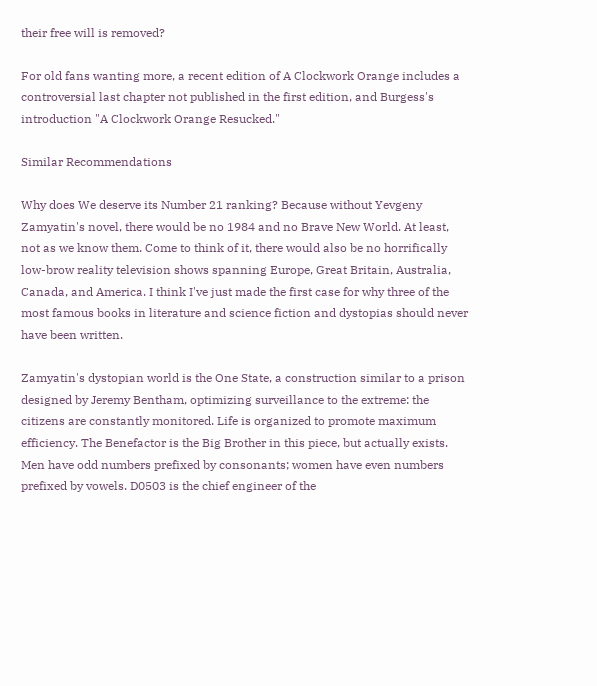their free will is removed?

For old fans wanting more, a recent edition of A Clockwork Orange includes a controversial last chapter not published in the first edition, and Burgess's introduction "A Clockwork Orange Resucked."

Similar Recommendations

Why does We deserve its Number 21 ranking? Because without Yevgeny Zamyatin's novel, there would be no 1984 and no Brave New World. At least, not as we know them. Come to think of it, there would also be no horrifically low-brow reality television shows spanning Europe, Great Britain, Australia, Canada, and America. I think I've just made the first case for why three of the most famous books in literature and science fiction and dystopias should never have been written.

Zamyatin's dystopian world is the One State, a construction similar to a prison designed by Jeremy Bentham, optimizing surveillance to the extreme: the citizens are constantly monitored. Life is organized to promote maximum efficiency. The Benefactor is the Big Brother in this piece, but actually exists. Men have odd numbers prefixed by consonants; women have even numbers prefixed by vowels. D0503 is the chief engineer of the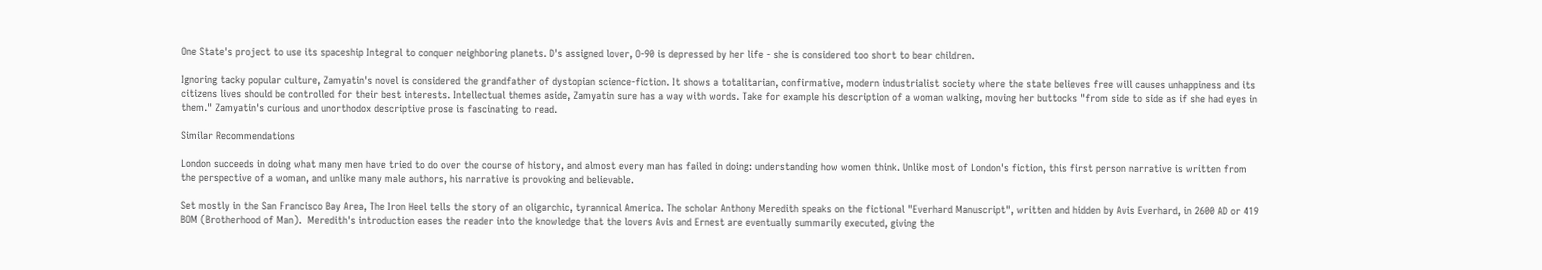One State's project to use its spaceship Integral to conquer neighboring planets. D's assigned lover, O-90 is depressed by her life - she is considered too short to bear children.

Ignoring tacky popular culture, Zamyatin's novel is considered the grandfather of dystopian science-fiction. It shows a totalitarian, confirmative, modern industrialist society where the state believes free will causes unhappiness and its citizens lives should be controlled for their best interests. Intellectual themes aside, Zamyatin sure has a way with words. Take for example his description of a woman walking, moving her buttocks "from side to side as if she had eyes in them." Zamyatin's curious and unorthodox descriptive prose is fascinating to read.

Similar Recommendations

London succeeds in doing what many men have tried to do over the course of history, and almost every man has failed in doing: understanding how women think. Unlike most of London's fiction, this first person narrative is written from the perspective of a woman, and unlike many male authors, his narrative is provoking and believable.

Set mostly in the San Francisco Bay Area, The Iron Heel tells the story of an oligarchic, tyrannical America. The scholar Anthony Meredith speaks on the fictional "Everhard Manuscript", written and hidden by Avis Everhard, in 2600 AD or 419 BOM (Brotherhood of Man).  Meredith's introduction eases the reader into the knowledge that the lovers Avis and Ernest are eventually summarily executed, giving the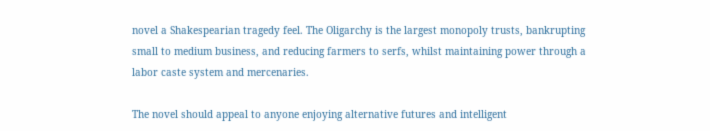novel a Shakespearian tragedy feel. The Oligarchy is the largest monopoly trusts, bankrupting small to medium business, and reducing farmers to serfs, whilst maintaining power through a labor caste system and mercenaries.

The novel should appeal to anyone enjoying alternative futures and intelligent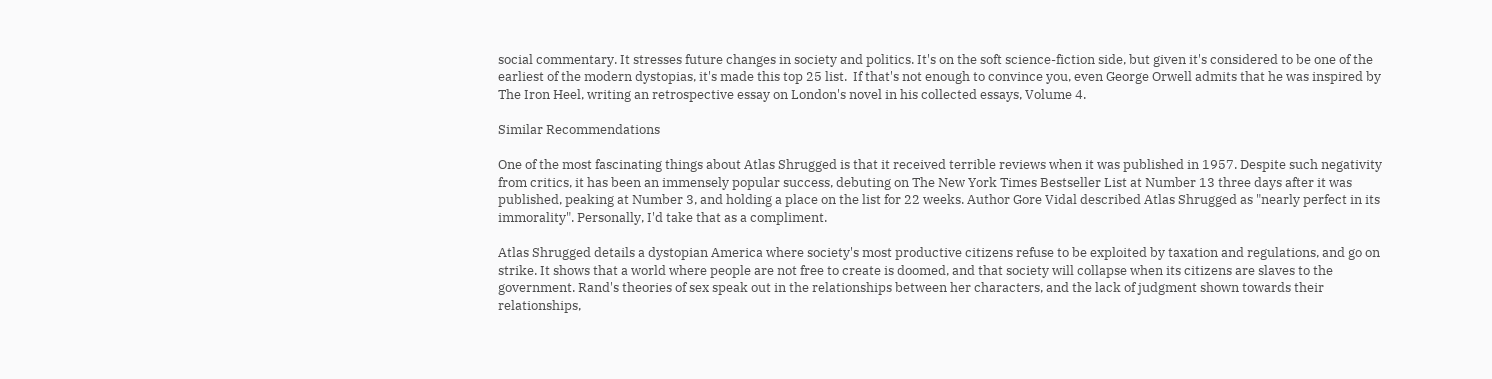social commentary. It stresses future changes in society and politics. It's on the soft science-fiction side, but given it's considered to be one of the earliest of the modern dystopias, it's made this top 25 list.  If that's not enough to convince you, even George Orwell admits that he was inspired by The Iron Heel, writing an retrospective essay on London's novel in his collected essays, Volume 4.

Similar Recommendations

One of the most fascinating things about Atlas Shrugged is that it received terrible reviews when it was published in 1957. Despite such negativity from critics, it has been an immensely popular success, debuting on The New York Times Bestseller List at Number 13 three days after it was published, peaking at Number 3, and holding a place on the list for 22 weeks. Author Gore Vidal described Atlas Shrugged as "nearly perfect in its immorality". Personally, I'd take that as a compliment.

Atlas Shrugged details a dystopian America where society's most productive citizens refuse to be exploited by taxation and regulations, and go on strike. It shows that a world where people are not free to create is doomed, and that society will collapse when its citizens are slaves to the government. Rand's theories of sex speak out in the relationships between her characters, and the lack of judgment shown towards their relationships,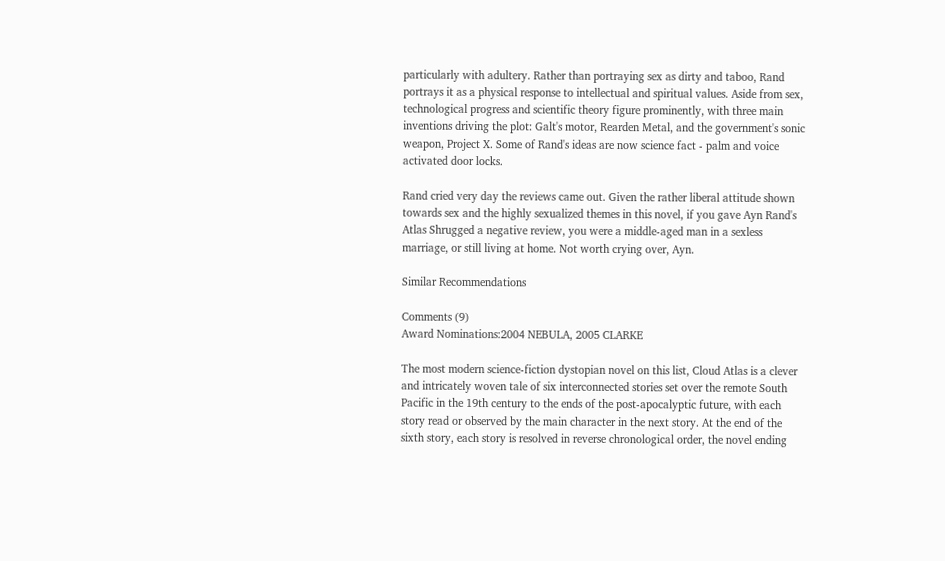particularly with adultery. Rather than portraying sex as dirty and taboo, Rand portrays it as a physical response to intellectual and spiritual values. Aside from sex, technological progress and scientific theory figure prominently, with three main inventions driving the plot: Galt's motor, Rearden Metal, and the government's sonic weapon, Project X. Some of Rand's ideas are now science fact - palm and voice activated door locks.

Rand cried very day the reviews came out. Given the rather liberal attitude shown towards sex and the highly sexualized themes in this novel, if you gave Ayn Rand's Atlas Shrugged a negative review, you were a middle-aged man in a sexless marriage, or still living at home. Not worth crying over, Ayn.

Similar Recommendations

Comments (9)
Award Nominations:2004 NEBULA, 2005 CLARKE

The most modern science-fiction dystopian novel on this list, Cloud Atlas is a clever and intricately woven tale of six interconnected stories set over the remote South Pacific in the 19th century to the ends of the post-apocalyptic future, with each story read or observed by the main character in the next story. At the end of the sixth story, each story is resolved in reverse chronological order, the novel ending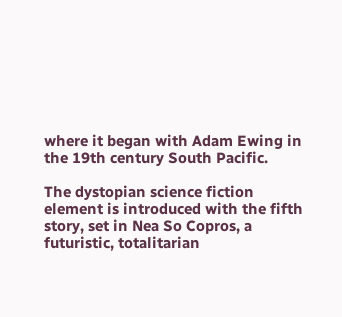where it began with Adam Ewing in the 19th century South Pacific.

The dystopian science fiction element is introduced with the fifth story, set in Nea So Copros, a futuristic, totalitarian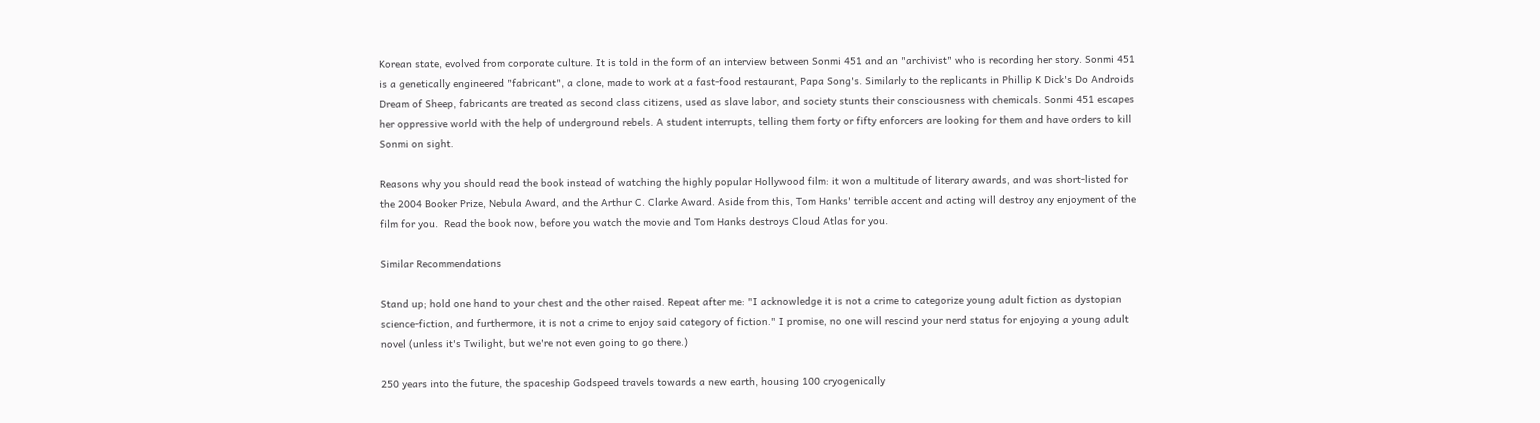Korean state, evolved from corporate culture. It is told in the form of an interview between Sonmi 451 and an "archivist" who is recording her story. Sonmi 451 is a genetically engineered "fabricant", a clone, made to work at a fast-food restaurant, Papa Song's. Similarly to the replicants in Phillip K Dick's Do Androids Dream of Sheep, fabricants are treated as second class citizens, used as slave labor, and society stunts their consciousness with chemicals. Sonmi 451 escapes her oppressive world with the help of underground rebels. A student interrupts, telling them forty or fifty enforcers are looking for them and have orders to kill Sonmi on sight.

Reasons why you should read the book instead of watching the highly popular Hollywood film: it won a multitude of literary awards, and was short-listed for the 2004 Booker Prize, Nebula Award, and the Arthur C. Clarke Award. Aside from this, Tom Hanks' terrible accent and acting will destroy any enjoyment of the film for you.  Read the book now, before you watch the movie and Tom Hanks destroys Cloud Atlas for you.

Similar Recommendations

Stand up; hold one hand to your chest and the other raised. Repeat after me: "I acknowledge it is not a crime to categorize young adult fiction as dystopian science-fiction, and furthermore, it is not a crime to enjoy said category of fiction." I promise, no one will rescind your nerd status for enjoying a young adult novel (unless it's Twilight, but we're not even going to go there.)

250 years into the future, the spaceship Godspeed travels towards a new earth, housing 100 cryogenically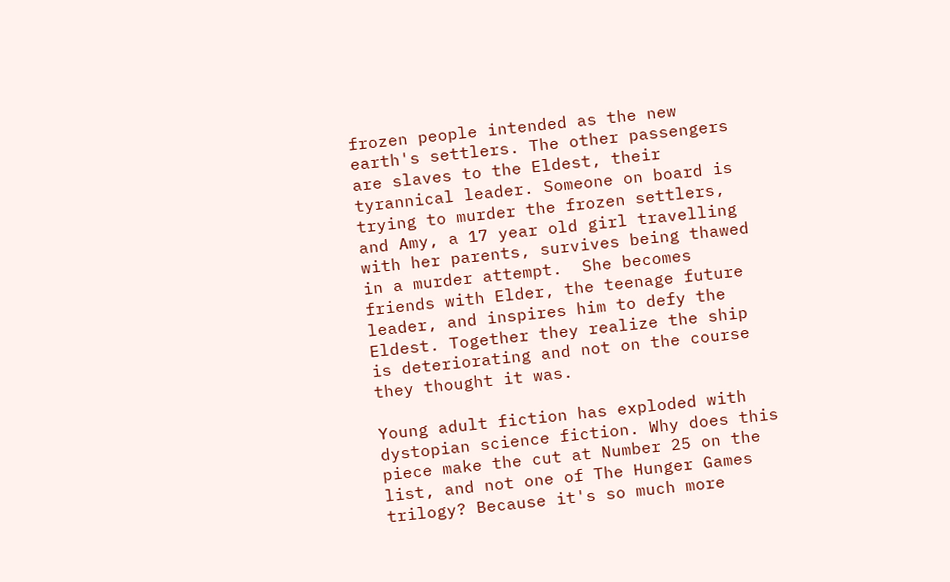frozen people intended as the new earth's settlers. The other passengers are slaves to the Eldest, their tyrannical leader. Someone on board is trying to murder the frozen settlers, and Amy, a 17 year old girl travelling with her parents, survives being thawed in a murder attempt.  She becomes friends with Elder, the teenage future leader, and inspires him to defy the Eldest. Together they realize the ship is deteriorating and not on the course they thought it was.

Young adult fiction has exploded with dystopian science fiction. Why does this piece make the cut at Number 25 on the list, and not one of The Hunger Games trilogy? Because it's so much more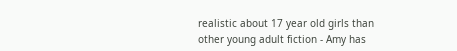realistic about 17 year old girls than other young adult fiction - Amy has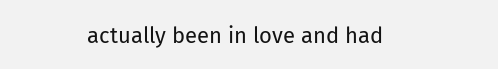actually been in love and had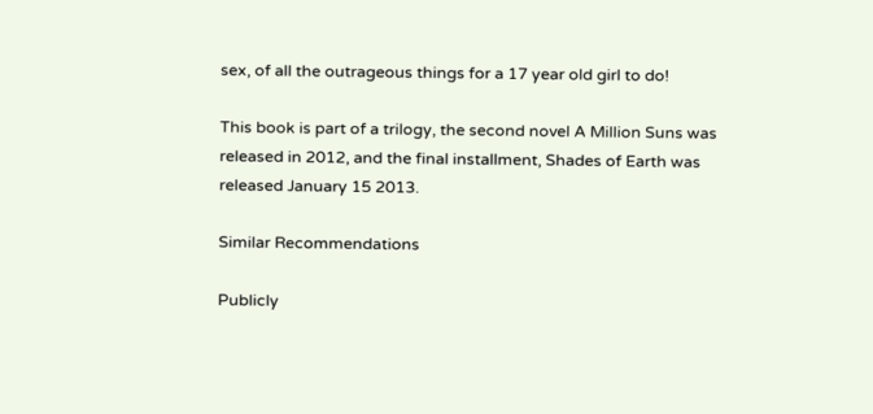sex, of all the outrageous things for a 17 year old girl to do!

This book is part of a trilogy, the second novel A Million Suns was released in 2012, and the final installment, Shades of Earth was released January 15 2013.

Similar Recommendations

Publicly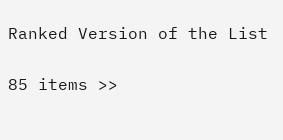Ranked Version of the List

85 items >>